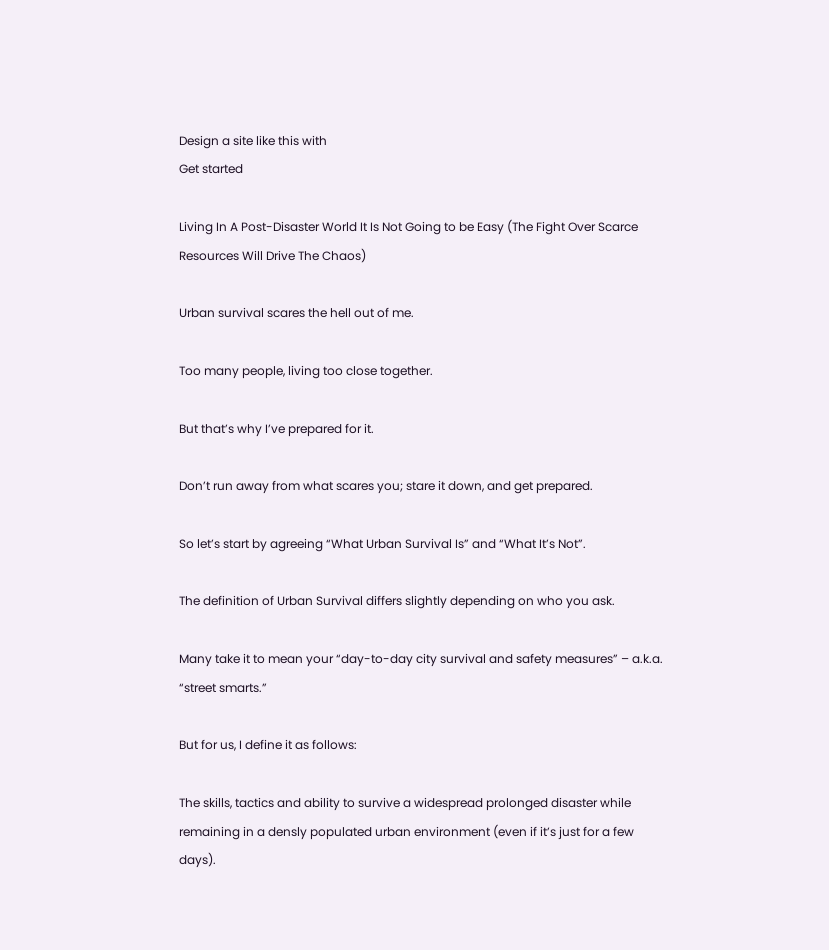Design a site like this with
Get started

Living In A Post-Disaster World It Is Not Going to be Easy (The Fight Over Scarce Resources Will Drive The Chaos)

Urban survival scares the hell out of me.

Too many people, living too close together.

But that’s why I’ve prepared for it.

Don’t run away from what scares you; stare it down, and get prepared.

So let’s start by agreeing “What Urban Survival Is” and “What It’s Not”.

The definition of Urban Survival differs slightly depending on who you ask.

Many take it to mean your “day-to-day city survival and safety measures” – a.k.a. “street smarts.”

But for us, I define it as follows:

The skills, tactics and ability to survive a widespread prolonged disaster while remaining in a densly populated urban environment (even if it’s just for a few days).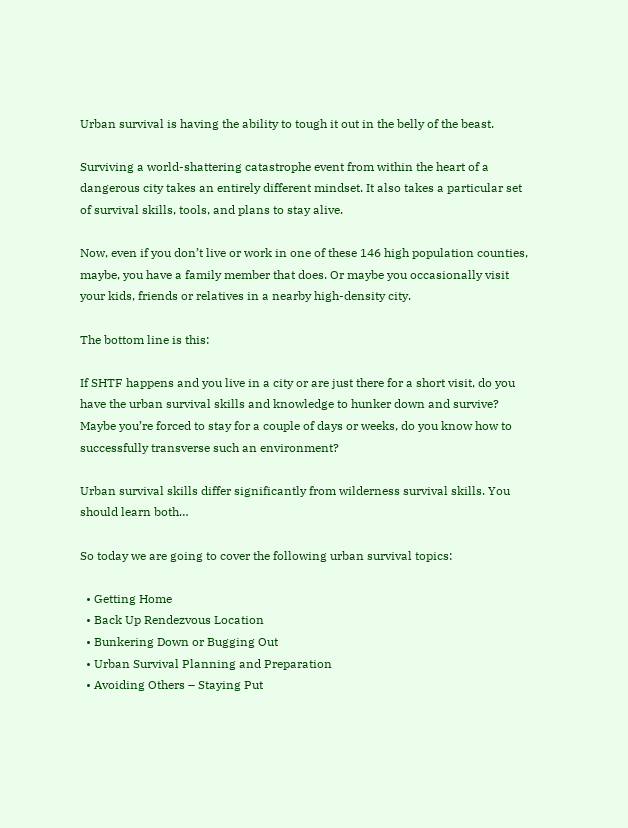Urban survival is having the ability to tough it out in the belly of the beast.

Surviving a world-shattering catastrophe event from within the heart of a dangerous city takes an entirely different mindset. It also takes a particular set of survival skills, tools, and plans to stay alive.

Now, even if you don’t live or work in one of these 146 high population counties, maybe, you have a family member that does. Or maybe you occasionally visit your kids, friends or relatives in a nearby high-density city.

The bottom line is this:

If SHTF happens and you live in a city or are just there for a short visit, do you have the urban survival skills and knowledge to hunker down and survive? Maybe you’re forced to stay for a couple of days or weeks, do you know how to successfully transverse such an environment?

Urban survival skills differ significantly from wilderness survival skills. You should learn both…

So today we are going to cover the following urban survival topics:

  • Getting Home
  • Back Up Rendezvous Location
  • Bunkering Down or Bugging Out
  • Urban Survival Planning and Preparation
  • Avoiding Others – Staying Put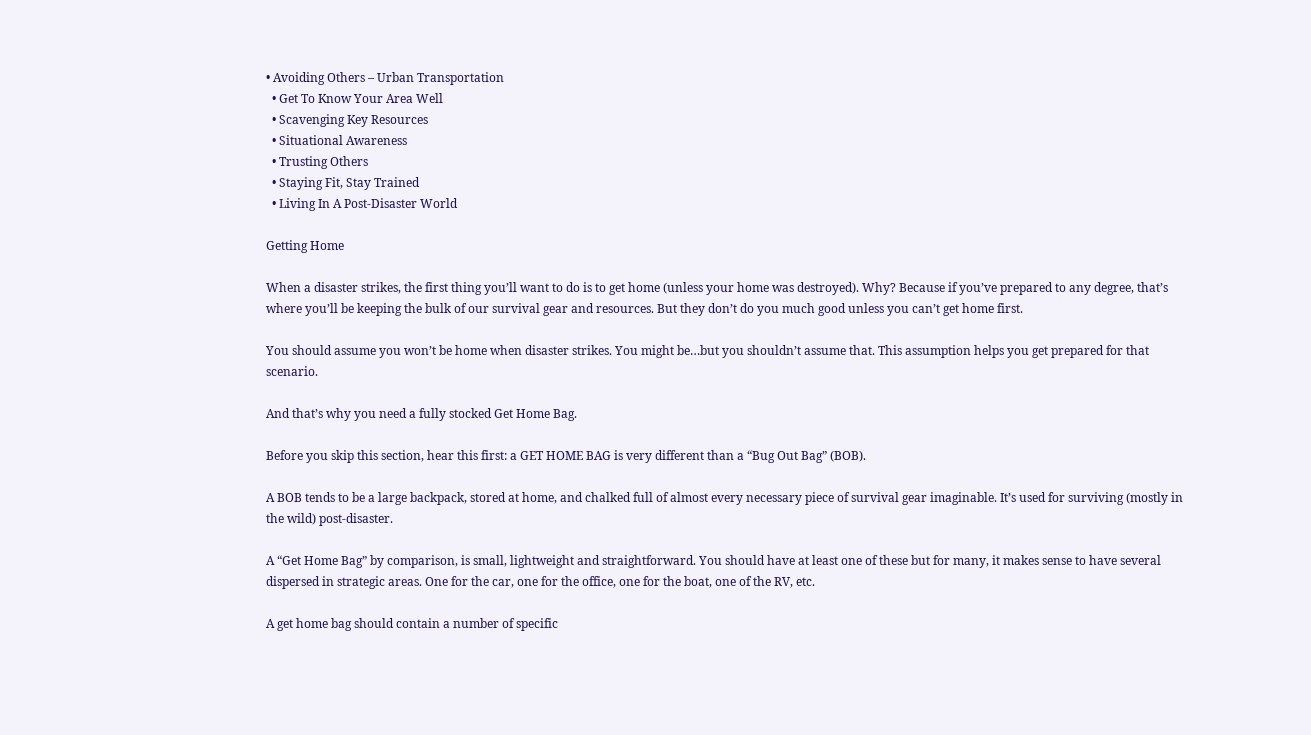• Avoiding Others – Urban Transportation
  • Get To Know Your Area Well
  • Scavenging Key Resources
  • Situational Awareness
  • Trusting Others
  • Staying Fit, Stay Trained
  • Living In A Post-Disaster World

Getting Home

When a disaster strikes, the first thing you’ll want to do is to get home (unless your home was destroyed). Why? Because if you’ve prepared to any degree, that’s where you’ll be keeping the bulk of our survival gear and resources. But they don’t do you much good unless you can’t get home first.

You should assume you won’t be home when disaster strikes. You might be…but you shouldn’t assume that. This assumption helps you get prepared for that scenario.

And that’s why you need a fully stocked Get Home Bag.

Before you skip this section, hear this first: a GET HOME BAG is very different than a “Bug Out Bag” (BOB).

A BOB tends to be a large backpack, stored at home, and chalked full of almost every necessary piece of survival gear imaginable. It’s used for surviving (mostly in the wild) post-disaster.

A “Get Home Bag” by comparison, is small, lightweight and straightforward. You should have at least one of these but for many, it makes sense to have several dispersed in strategic areas. One for the car, one for the office, one for the boat, one of the RV, etc.

A get home bag should contain a number of specific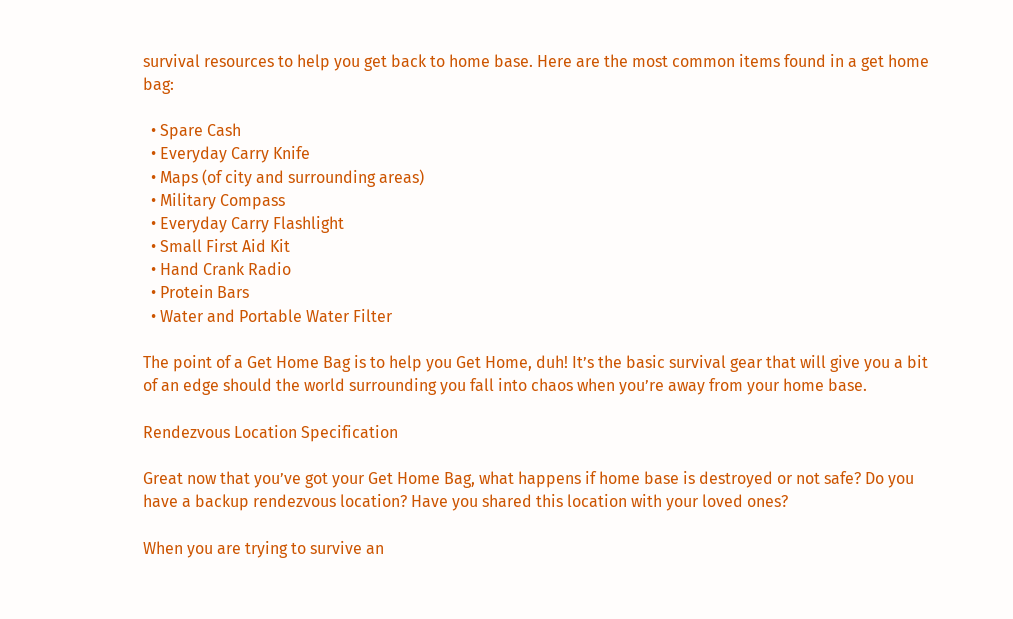survival resources to help you get back to home base. Here are the most common items found in a get home bag:

  • Spare Cash
  • Everyday Carry Knife
  • Maps (of city and surrounding areas)
  • Military Compass
  • Everyday Carry Flashlight
  • Small First Aid Kit
  • Hand Crank Radio
  • Protein Bars
  • Water and Portable Water Filter

The point of a Get Home Bag is to help you Get Home, duh! It’s the basic survival gear that will give you a bit of an edge should the world surrounding you fall into chaos when you’re away from your home base.

Rendezvous Location Specification

Great now that you’ve got your Get Home Bag, what happens if home base is destroyed or not safe? Do you have a backup rendezvous location? Have you shared this location with your loved ones?

When you are trying to survive an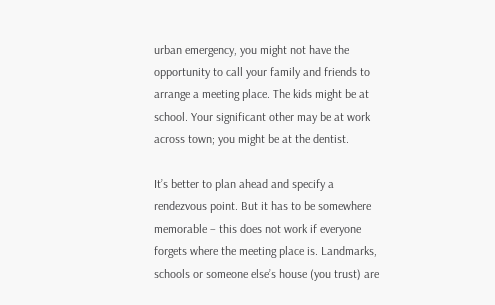urban emergency, you might not have the opportunity to call your family and friends to arrange a meeting place. The kids might be at school. Your significant other may be at work across town; you might be at the dentist.

It’s better to plan ahead and specify a rendezvous point. But it has to be somewhere memorable – this does not work if everyone forgets where the meeting place is. Landmarks, schools or someone else’s house (you trust) are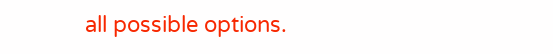all possible options.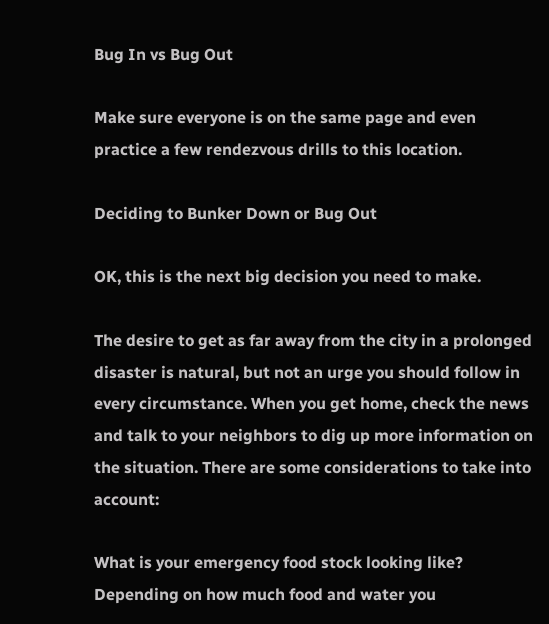Bug In vs Bug Out

Make sure everyone is on the same page and even practice a few rendezvous drills to this location.

Deciding to Bunker Down or Bug Out

OK, this is the next big decision you need to make.

The desire to get as far away from the city in a prolonged disaster is natural, but not an urge you should follow in every circumstance. When you get home, check the news and talk to your neighbors to dig up more information on the situation. There are some considerations to take into account:

What is your emergency food stock looking like? Depending on how much food and water you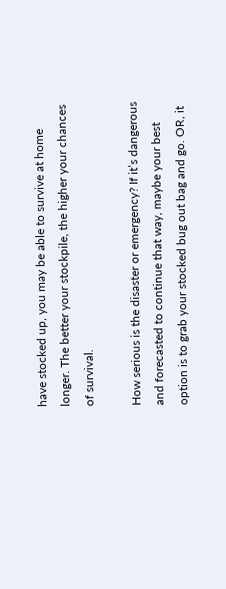have stocked up, you may be able to survive at home longer. The better your stockpile, the higher your chances of survival.

How serious is the disaster or emergency? If it’s dangerous and forecasted to continue that way, maybe your best option is to grab your stocked bug out bag and go. OR, it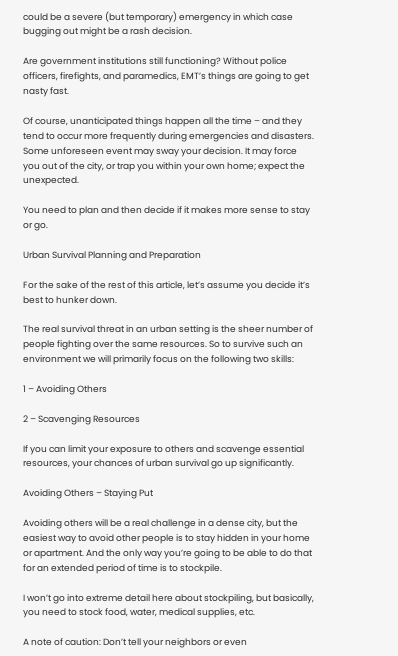could be a severe (but temporary) emergency in which case bugging out might be a rash decision.

Are government institutions still functioning? Without police officers, firefights, and paramedics, EMT’s things are going to get nasty fast.

Of course, unanticipated things happen all the time – and they tend to occur more frequently during emergencies and disasters. Some unforeseen event may sway your decision. It may force you out of the city, or trap you within your own home; expect the unexpected.

You need to plan and then decide if it makes more sense to stay or go.

Urban Survival Planning and Preparation

For the sake of the rest of this article, let’s assume you decide it’s best to hunker down.

The real survival threat in an urban setting is the sheer number of people fighting over the same resources. So to survive such an environment we will primarily focus on the following two skills:

1 – Avoiding Others

2 – Scavenging Resources

If you can limit your exposure to others and scavenge essential resources, your chances of urban survival go up significantly.

Avoiding Others – Staying Put

Avoiding others will be a real challenge in a dense city, but the easiest way to avoid other people is to stay hidden in your home or apartment. And the only way you’re going to be able to do that for an extended period of time is to stockpile.

I won’t go into extreme detail here about stockpiling, but basically, you need to stock food, water, medical supplies, etc.

A note of caution: Don’t tell your neighbors or even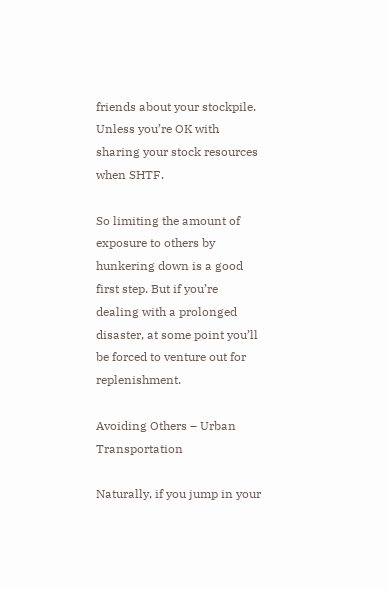friends about your stockpile. Unless you’re OK with sharing your stock resources when SHTF.

So limiting the amount of exposure to others by hunkering down is a good first step. But if you’re dealing with a prolonged disaster, at some point you’ll be forced to venture out for replenishment.

Avoiding Others – Urban Transportation

Naturally, if you jump in your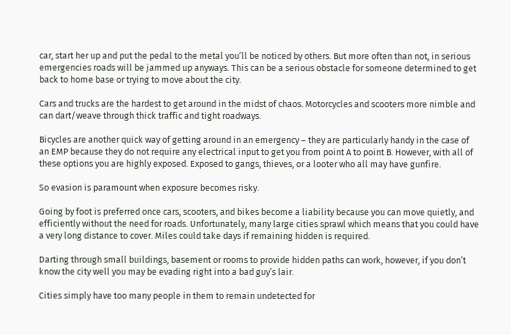car, start her up and put the pedal to the metal you’ll be noticed by others. But more often than not, in serious emergencies roads will be jammed up anyways. This can be a serious obstacle for someone determined to get back to home base or trying to move about the city.

Cars and trucks are the hardest to get around in the midst of chaos. Motorcycles and scooters more nimble and can dart/weave through thick traffic and tight roadways.

Bicycles are another quick way of getting around in an emergency – they are particularly handy in the case of an EMP because they do not require any electrical input to get you from point A to point B. However, with all of these options you are highly exposed. Exposed to gangs, thieves, or a looter who all may have gunfire.

So evasion is paramount when exposure becomes risky.

Going by foot is preferred once cars, scooters, and bikes become a liability because you can move quietly, and efficiently without the need for roads. Unfortunately, many large cities sprawl which means that you could have a very long distance to cover. Miles could take days if remaining hidden is required.

Darting through small buildings, basement or rooms to provide hidden paths can work, however, if you don’t know the city well you may be evading right into a bad guy’s lair.

Cities simply have too many people in them to remain undetected for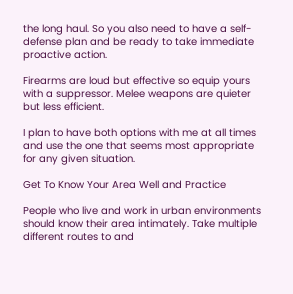the long haul. So you also need to have a self-defense plan and be ready to take immediate proactive action.

Firearms are loud but effective so equip yours with a suppressor. Melee weapons are quieter but less efficient.

I plan to have both options with me at all times and use the one that seems most appropriate for any given situation.

Get To Know Your Area Well and Practice

People who live and work in urban environments should know their area intimately. Take multiple different routes to and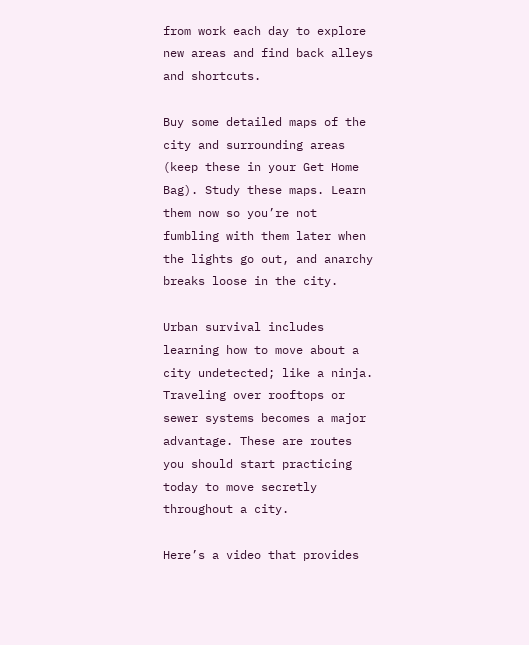from work each day to explore new areas and find back alleys and shortcuts.

Buy some detailed maps of the city and surrounding areas (keep these in your Get Home Bag). Study these maps. Learn them now so you’re not fumbling with them later when the lights go out, and anarchy breaks loose in the city.

Urban survival includes learning how to move about a city undetected; like a ninja. Traveling over rooftops or sewer systems becomes a major advantage. These are routes you should start practicing today to move secretly throughout a city.

Here’s a video that provides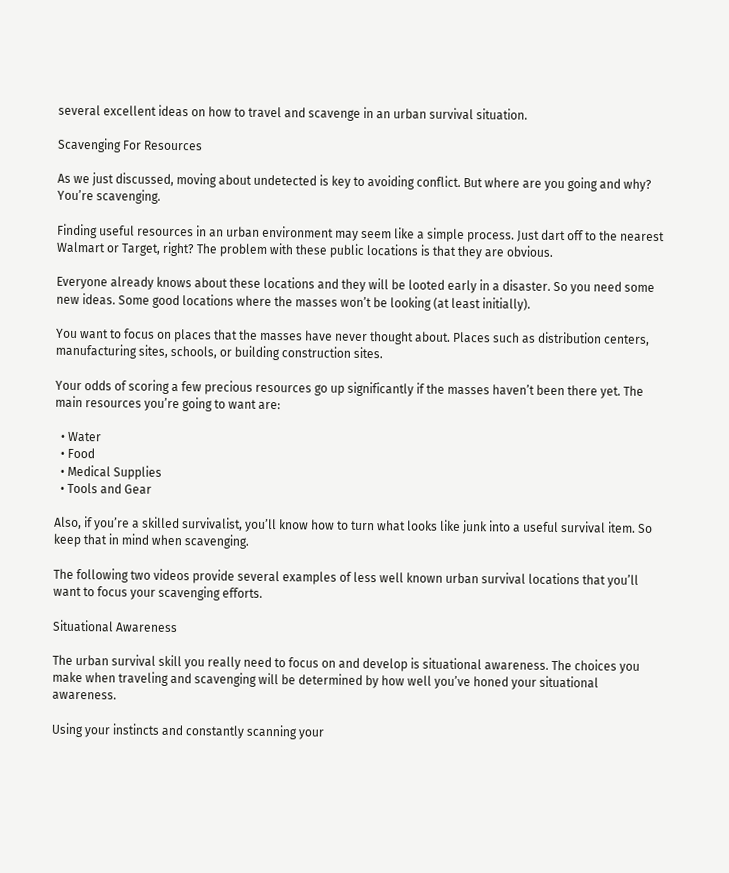several excellent ideas on how to travel and scavenge in an urban survival situation.

Scavenging For Resources

As we just discussed, moving about undetected is key to avoiding conflict. But where are you going and why? You’re scavenging.

Finding useful resources in an urban environment may seem like a simple process. Just dart off to the nearest Walmart or Target, right? The problem with these public locations is that they are obvious.

Everyone already knows about these locations and they will be looted early in a disaster. So you need some new ideas. Some good locations where the masses won’t be looking (at least initially).

You want to focus on places that the masses have never thought about. Places such as distribution centers, manufacturing sites, schools, or building construction sites.

Your odds of scoring a few precious resources go up significantly if the masses haven’t been there yet. The main resources you’re going to want are:

  • Water
  • Food
  • Medical Supplies
  • Tools and Gear

Also, if you’re a skilled survivalist, you’ll know how to turn what looks like junk into a useful survival item. So keep that in mind when scavenging.

The following two videos provide several examples of less well known urban survival locations that you’ll want to focus your scavenging efforts.

Situational Awareness

The urban survival skill you really need to focus on and develop is situational awareness. The choices you make when traveling and scavenging will be determined by how well you’ve honed your situational awareness.

Using your instincts and constantly scanning your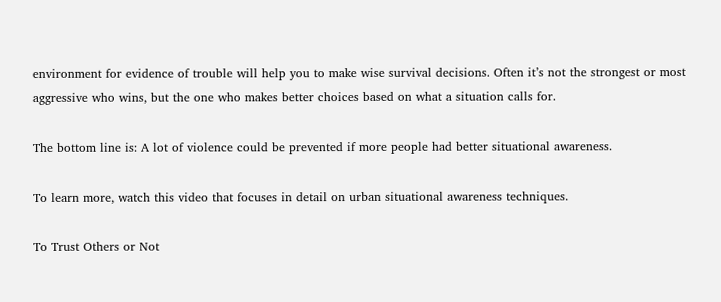environment for evidence of trouble will help you to make wise survival decisions. Often it’s not the strongest or most aggressive who wins, but the one who makes better choices based on what a situation calls for.

The bottom line is: A lot of violence could be prevented if more people had better situational awareness.

To learn more, watch this video that focuses in detail on urban situational awareness techniques.

To Trust Others or Not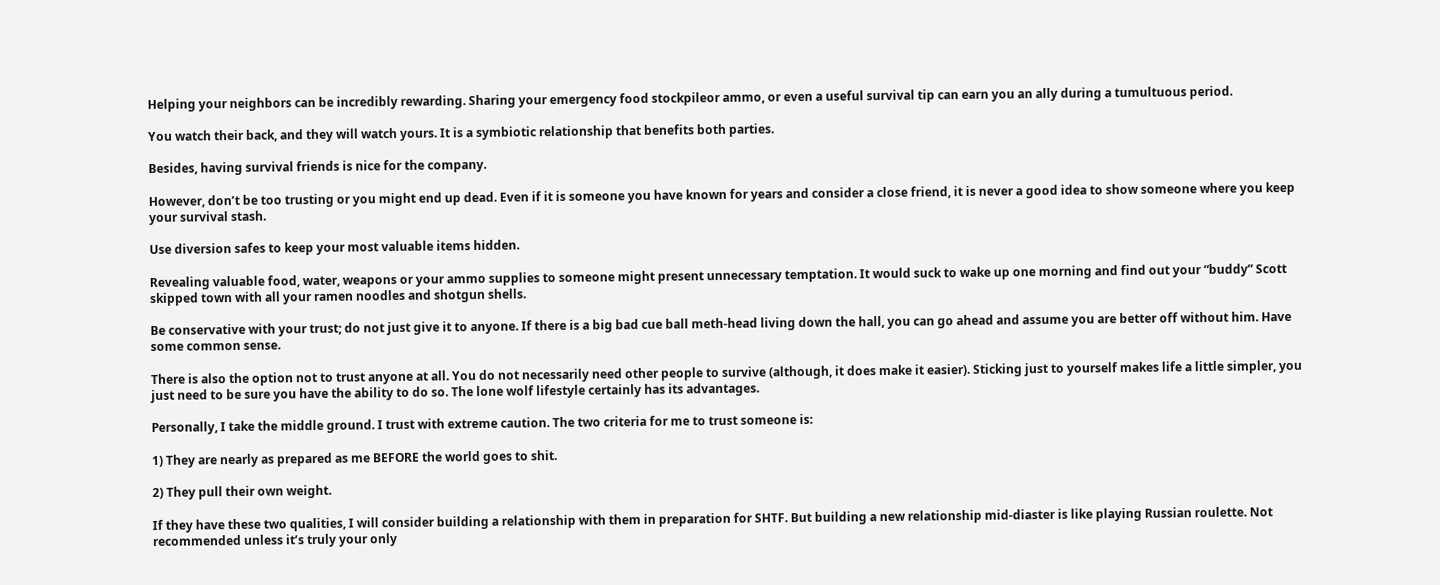Helping your neighbors can be incredibly rewarding. Sharing your emergency food stockpileor ammo, or even a useful survival tip can earn you an ally during a tumultuous period.

You watch their back, and they will watch yours. It is a symbiotic relationship that benefits both parties.

Besides, having survival friends is nice for the company.

However, don’t be too trusting or you might end up dead. Even if it is someone you have known for years and consider a close friend, it is never a good idea to show someone where you keep your survival stash.

Use diversion safes to keep your most valuable items hidden.

Revealing valuable food, water, weapons or your ammo supplies to someone might present unnecessary temptation. It would suck to wake up one morning and find out your “buddy” Scott skipped town with all your ramen noodles and shotgun shells.

Be conservative with your trust; do not just give it to anyone. If there is a big bad cue ball meth-head living down the hall, you can go ahead and assume you are better off without him. Have some common sense.

There is also the option not to trust anyone at all. You do not necessarily need other people to survive (although, it does make it easier). Sticking just to yourself makes life a little simpler, you just need to be sure you have the ability to do so. The lone wolf lifestyle certainly has its advantages.

Personally, I take the middle ground. I trust with extreme caution. The two criteria for me to trust someone is:

1) They are nearly as prepared as me BEFORE the world goes to shit.

2) They pull their own weight.

If they have these two qualities, I will consider building a relationship with them in preparation for SHTF. But building a new relationship mid-diaster is like playing Russian roulette. Not recommended unless it’s truly your only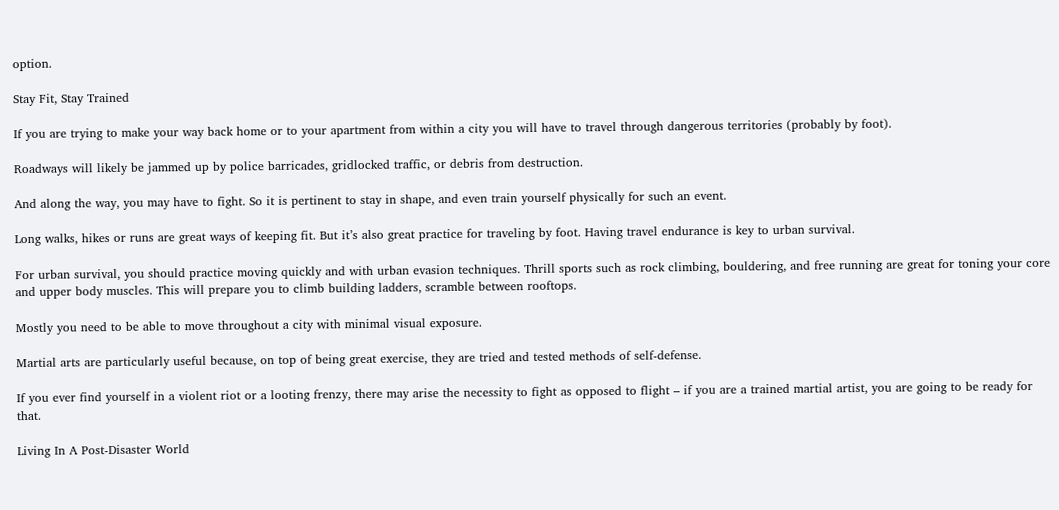option.

Stay Fit, Stay Trained

If you are trying to make your way back home or to your apartment from within a city you will have to travel through dangerous territories (probably by foot).

Roadways will likely be jammed up by police barricades, gridlocked traffic, or debris from destruction.

And along the way, you may have to fight. So it is pertinent to stay in shape, and even train yourself physically for such an event.

Long walks, hikes or runs are great ways of keeping fit. But it’s also great practice for traveling by foot. Having travel endurance is key to urban survival.

For urban survival, you should practice moving quickly and with urban evasion techniques. Thrill sports such as rock climbing, bouldering, and free running are great for toning your core and upper body muscles. This will prepare you to climb building ladders, scramble between rooftops.

Mostly you need to be able to move throughout a city with minimal visual exposure.

Martial arts are particularly useful because, on top of being great exercise, they are tried and tested methods of self-defense.

If you ever find yourself in a violent riot or a looting frenzy, there may arise the necessity to fight as opposed to flight – if you are a trained martial artist, you are going to be ready for that.

Living In A Post-Disaster World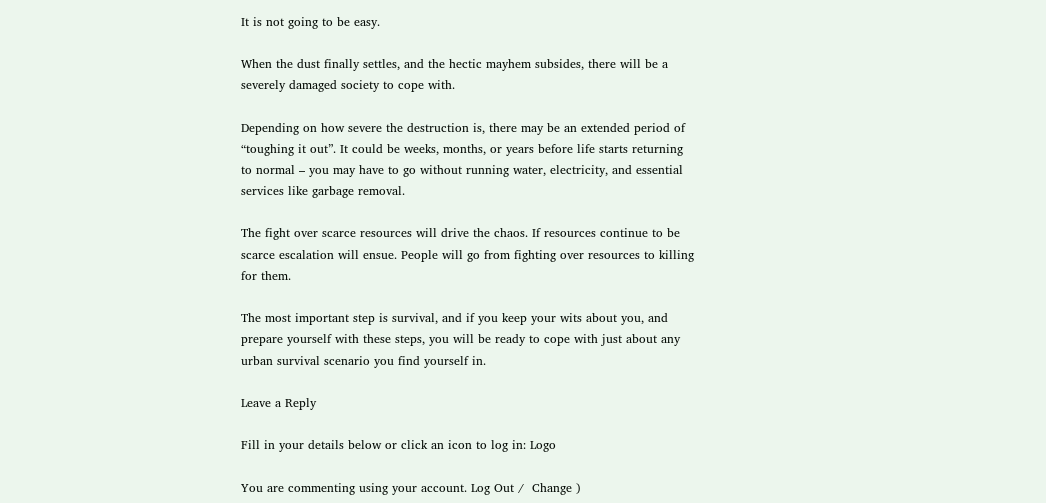It is not going to be easy.

When the dust finally settles, and the hectic mayhem subsides, there will be a severely damaged society to cope with.

Depending on how severe the destruction is, there may be an extended period of “toughing it out”. It could be weeks, months, or years before life starts returning to normal – you may have to go without running water, electricity, and essential services like garbage removal.

The fight over scarce resources will drive the chaos. If resources continue to be scarce escalation will ensue. People will go from fighting over resources to killing for them.

The most important step is survival, and if you keep your wits about you, and prepare yourself with these steps, you will be ready to cope with just about any urban survival scenario you find yourself in.

Leave a Reply

Fill in your details below or click an icon to log in: Logo

You are commenting using your account. Log Out /  Change )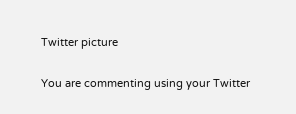Twitter picture

You are commenting using your Twitter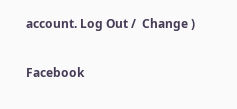account. Log Out /  Change )

Facebook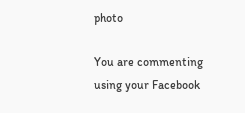photo

You are commenting using your Facebook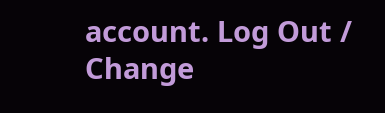account. Log Out /  Change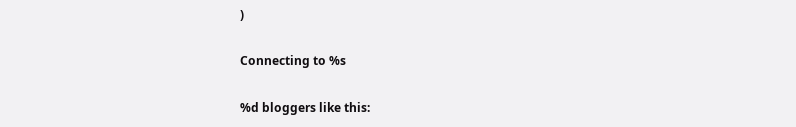)

Connecting to %s

%d bloggers like this: